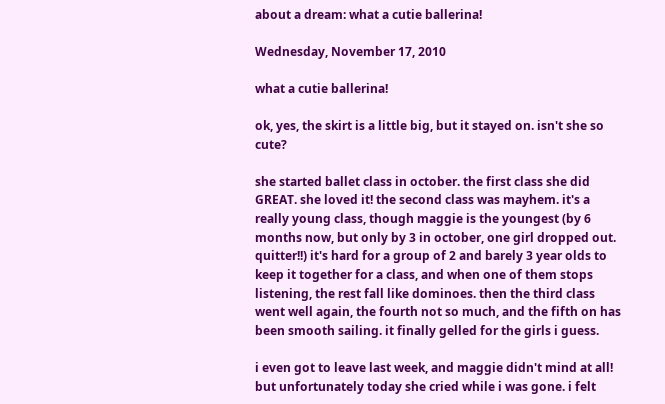about a dream: what a cutie ballerina!

Wednesday, November 17, 2010

what a cutie ballerina!

ok, yes, the skirt is a little big, but it stayed on. isn't she so cute?

she started ballet class in october. the first class she did GREAT. she loved it! the second class was mayhem. it's a really young class, though maggie is the youngest (by 6 months now, but only by 3 in october, one girl dropped out. quitter!!) it's hard for a group of 2 and barely 3 year olds to keep it together for a class, and when one of them stops listening, the rest fall like dominoes. then the third class went well again, the fourth not so much, and the fifth on has been smooth sailing. it finally gelled for the girls i guess.

i even got to leave last week, and maggie didn't mind at all! but unfortunately today she cried while i was gone. i felt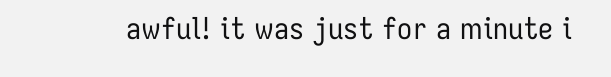awful! it was just for a minute i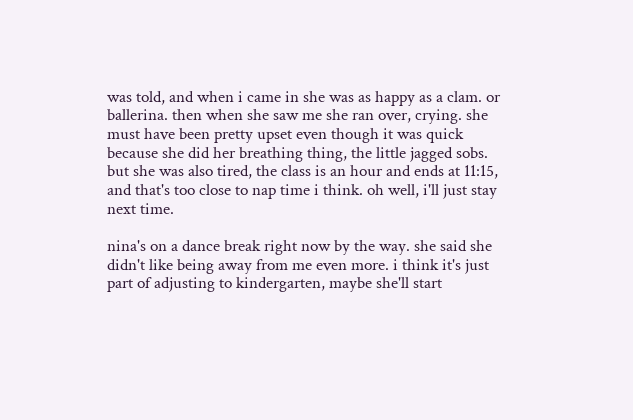was told, and when i came in she was as happy as a clam. or ballerina. then when she saw me she ran over, crying. she must have been pretty upset even though it was quick because she did her breathing thing, the little jagged sobs. but she was also tired, the class is an hour and ends at 11:15, and that's too close to nap time i think. oh well, i'll just stay next time.

nina's on a dance break right now by the way. she said she didn't like being away from me even more. i think it's just part of adjusting to kindergarten, maybe she'll start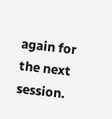again for the next session.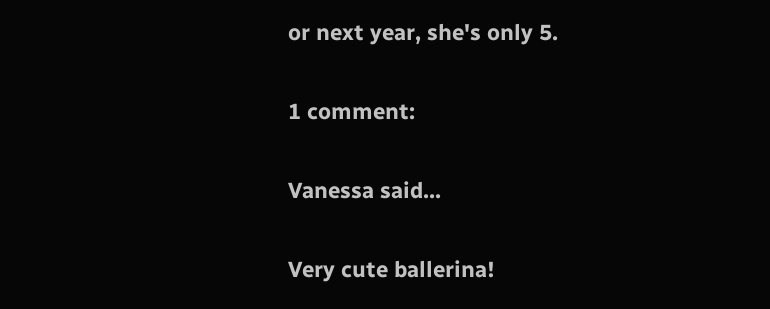or next year, she's only 5.

1 comment:

Vanessa said...

Very cute ballerina!